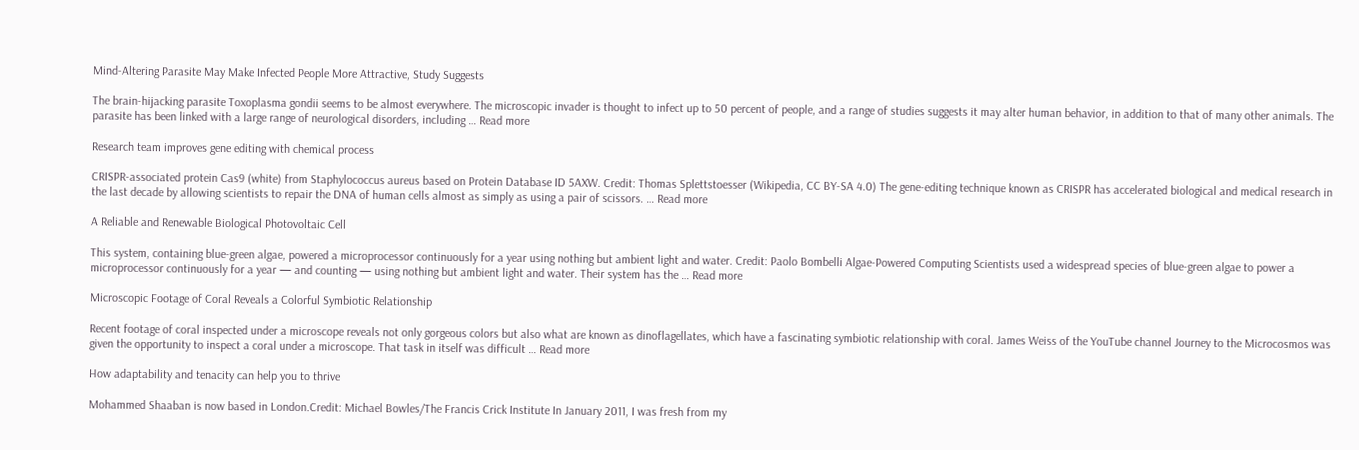Mind-Altering Parasite May Make Infected People More Attractive, Study Suggests

The brain-hijacking parasite Toxoplasma gondii seems to be almost everywhere. The microscopic invader is thought to infect up to 50 percent of people, and a range of studies suggests it may alter human behavior, in addition to that of many other animals. The parasite has been linked with a large range of neurological disorders, including … Read more

Research team improves gene editing with chemical process

CRISPR-associated protein Cas9 (white) from Staphylococcus aureus based on Protein Database ID 5AXW. Credit: Thomas Splettstoesser (Wikipedia, CC BY-SA 4.0) The gene-editing technique known as CRISPR has accelerated biological and medical research in the last decade by allowing scientists to repair the DNA of human cells almost as simply as using a pair of scissors. … Read more

A Reliable and Renewable Biological Photovoltaic Cell

This system, containing blue-green algae, powered a microprocessor continuously for a year using nothing but ambient light and water. Credit: Paolo Bombelli Algae-Powered Computing Scientists used a widespread species of blue-green algae to power a microprocessor continuously for a year — and counting — using nothing but ambient light and water. Their system has the … Read more

Microscopic Footage of Coral Reveals a Colorful Symbiotic Relationship

Recent footage of coral inspected under a microscope reveals not only gorgeous colors but also what are known as dinoflagellates, which have a fascinating symbiotic relationship with coral. James Weiss of the YouTube channel Journey to the Microcosmos was given the opportunity to inspect a coral under a microscope. That task in itself was difficult … Read more

How adaptability and tenacity can help you to thrive

Mohammed Shaaban is now based in London.Credit: Michael Bowles/The Francis Crick Institute In January 2011, I was fresh from my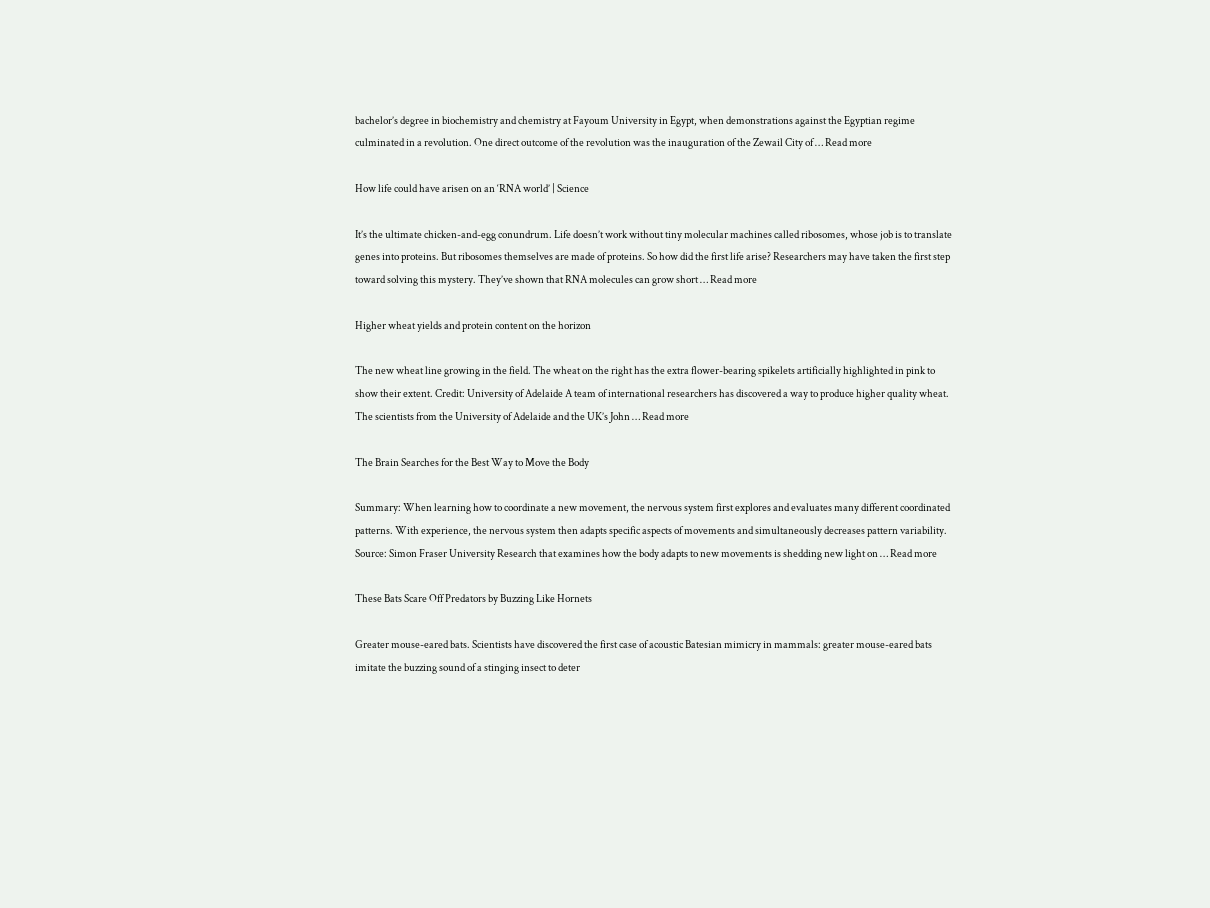bachelor’s degree in biochemistry and chemistry at Fayoum University in Egypt, when demonstrations against the Egyptian regime culminated in a revolution. One direct outcome of the revolution was the inauguration of the Zewail City of … Read more

How life could have arisen on an ‘RNA world’ | Science

It’s the ultimate chicken-and-egg conundrum. Life doesn’t work without tiny molecular machines called ribosomes, whose job is to translate genes into proteins. But ribosomes themselves are made of proteins. So how did the first life arise? Researchers may have taken the first step toward solving this mystery. They’ve shown that RNA molecules can grow short … Read more

Higher wheat yields and protein content on the horizon

The new wheat line growing in the field. The wheat on the right has the extra flower-bearing spikelets artificially highlighted in pink to show their extent. Credit: University of Adelaide A team of international researchers has discovered a way to produce higher quality wheat. The scientists from the University of Adelaide and the UK’s John … Read more

The Brain Searches for the Best Way to Move the Body

Summary: When learning how to coordinate a new movement, the nervous system first explores and evaluates many different coordinated patterns. With experience, the nervous system then adapts specific aspects of movements and simultaneously decreases pattern variability. Source: Simon Fraser University Research that examines how the body adapts to new movements is shedding new light on … Read more

These Bats Scare Off Predators by Buzzing Like Hornets

Greater mouse-eared bats. Scientists have discovered the first case of acoustic Batesian mimicry in mammals: greater mouse-eared bats imitate the buzzing sound of a stinging insect to deter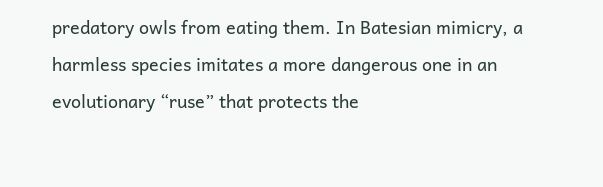predatory owls from eating them. In Batesian mimicry, a harmless species imitates a more dangerous one in an evolutionary “ruse” that protects the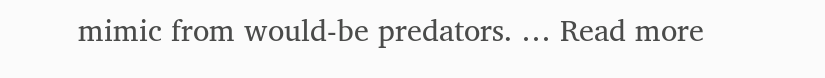mimic from would-be predators. … Read more